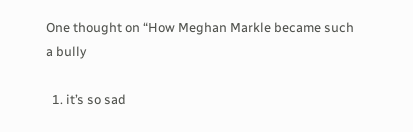One thought on “How Meghan Markle became such a bully

  1. it’s so sad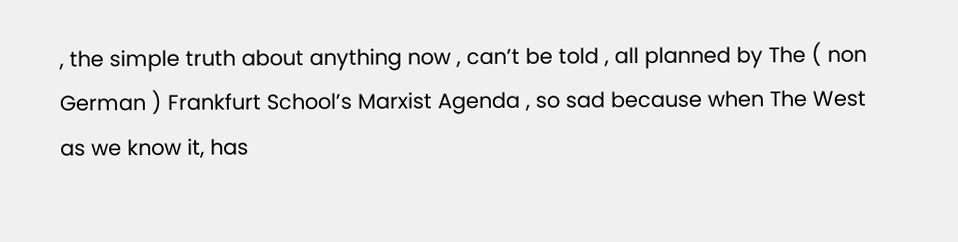, the simple truth about anything now , can’t be told , all planned by The ( non German ) Frankfurt School’s Marxist Agenda , so sad because when The West as we know it, has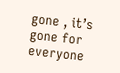gone , it’s gone for everyone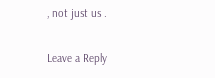, not just us .

Leave a Reply